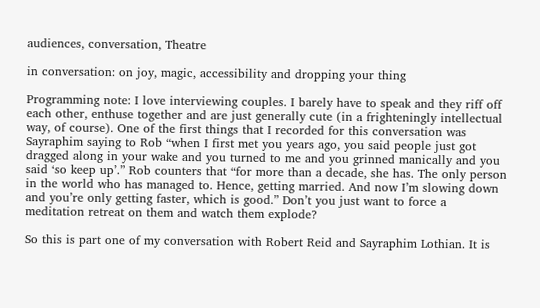audiences, conversation, Theatre

in conversation: on joy, magic, accessibility and dropping your thing

Programming note: I love interviewing couples. I barely have to speak and they riff off each other, enthuse together and are just generally cute (in a frighteningly intellectual way, of course). One of the first things that I recorded for this conversation was Sayraphim saying to Rob “when I first met you years ago, you said people just got dragged along in your wake and you turned to me and you grinned manically and you said ‘so keep up’.” Rob counters that “for more than a decade, she has. The only person in the world who has managed to. Hence, getting married. And now I’m slowing down and you’re only getting faster, which is good.” Don’t you just want to force a meditation retreat on them and watch them explode?

So this is part one of my conversation with Robert Reid and Sayraphim Lothian. It is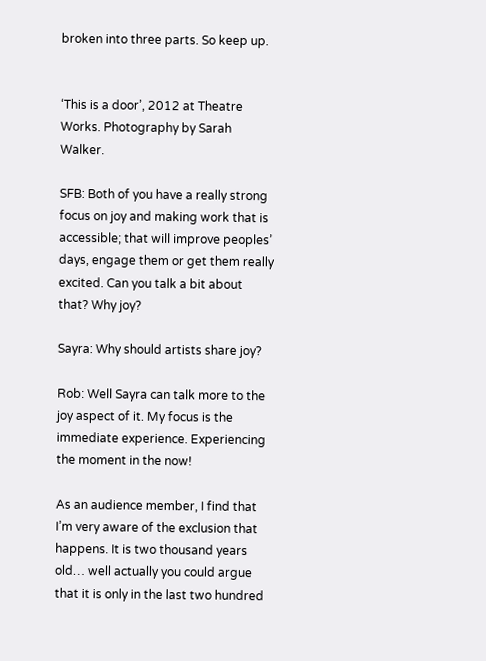broken into three parts. So keep up.


‘This is a door’, 2012 at Theatre Works. Photography by Sarah Walker.

SFB: Both of you have a really strong focus on joy and making work that is accessible; that will improve peoples’ days, engage them or get them really excited. Can you talk a bit about that? Why joy?

Sayra: Why should artists share joy?

Rob: Well Sayra can talk more to the joy aspect of it. My focus is the immediate experience. Experiencing the moment in the now!

As an audience member, I find that I’m very aware of the exclusion that happens. It is two thousand years old… well actually you could argue that it is only in the last two hundred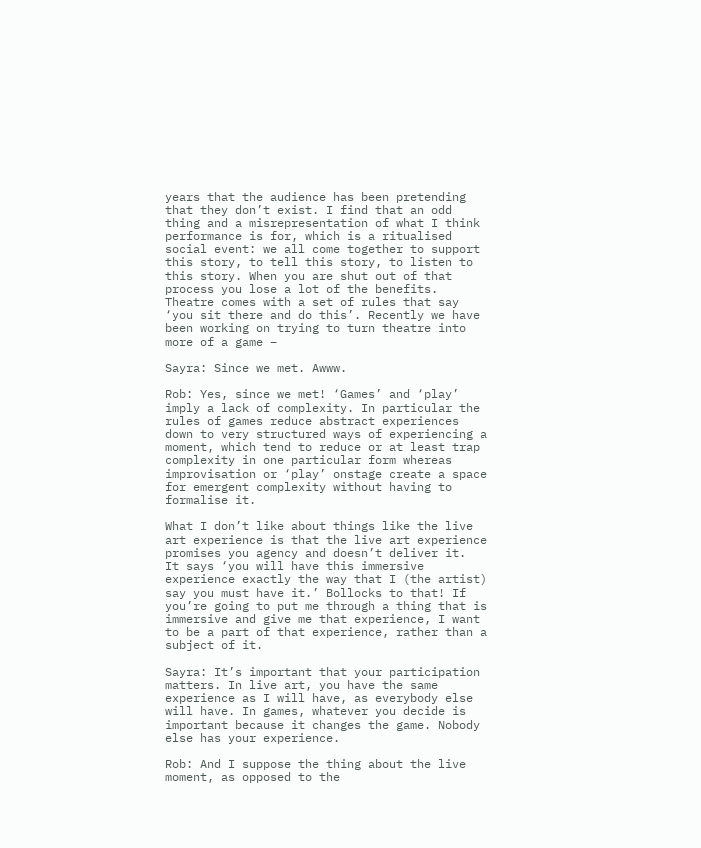years that the audience has been pretending that they don’t exist. I find that an odd thing and a misrepresentation of what I think performance is for, which is a ritualised social event: we all come together to support this story, to tell this story, to listen to this story. When you are shut out of that process you lose a lot of the benefits. Theatre comes with a set of rules that say ‘you sit there and do this’. Recently we have been working on trying to turn theatre into more of a game –

Sayra: Since we met. Awww.

Rob: Yes, since we met! ‘Games’ and ‘play’ imply a lack of complexity. In particular the rules of games reduce abstract experiences down to very structured ways of experiencing a moment, which tend to reduce or at least trap complexity in one particular form whereas improvisation or ‘play’ onstage create a space for emergent complexity without having to formalise it.

What I don’t like about things like the live art experience is that the live art experience promises you agency and doesn’t deliver it.  It says ‘you will have this immersive experience exactly the way that I (the artist) say you must have it.’ Bollocks to that! If you’re going to put me through a thing that is immersive and give me that experience, I want to be a part of that experience, rather than a subject of it.

Sayra: It’s important that your participation matters. In live art, you have the same experience as I will have, as everybody else will have. In games, whatever you decide is important because it changes the game. Nobody else has your experience.

Rob: And I suppose the thing about the live moment, as opposed to the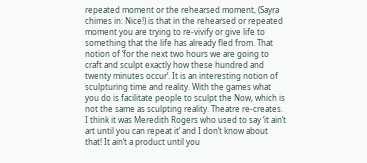repeated moment or the rehearsed moment, (Sayra chimes in: Nice!) is that in the rehearsed or repeated moment you are trying to re-vivify or give life to something that the life has already fled from. That notion of ‘for the next two hours we are going to craft and sculpt exactly how these hundred and twenty minutes occur’. It is an interesting notion of sculpturing time and reality. With the games what you do is facilitate people to sculpt the Now, which is not the same as sculpting reality. Theatre re-creates. I think it was Meredith Rogers who used to say ‘it ain’t art until you can repeat it’ and I don’t know about that! It ain’t a product until you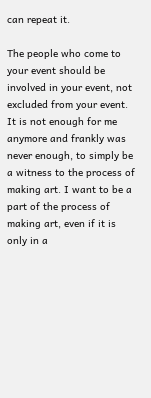can repeat it.

The people who come to your event should be involved in your event, not excluded from your event. It is not enough for me anymore and frankly was never enough, to simply be a witness to the process of making art. I want to be a part of the process of making art, even if it is only in a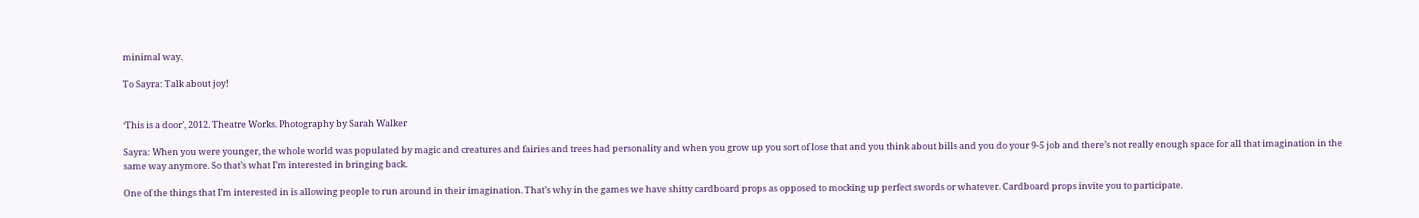minimal way.

To Sayra: Talk about joy!


‘This is a door’, 2012. Theatre Works. Photography by Sarah Walker

Sayra: When you were younger, the whole world was populated by magic and creatures and fairies and trees had personality and when you grow up you sort of lose that and you think about bills and you do your 9-5 job and there’s not really enough space for all that imagination in the same way anymore. So that’s what I’m interested in bringing back.

One of the things that I’m interested in is allowing people to run around in their imagination. That’s why in the games we have shitty cardboard props as opposed to mocking up perfect swords or whatever. Cardboard props invite you to participate.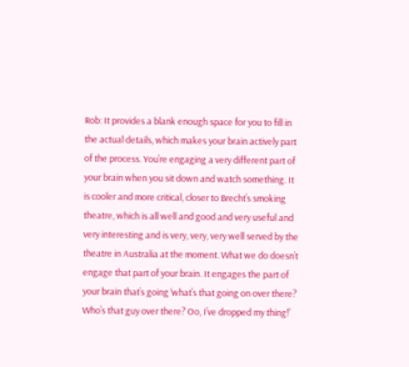Rob: It provides a blank enough space for you to fill in the actual details, which makes your brain actively part of the process. You’re engaging a very different part of your brain when you sit down and watch something. It is cooler and more critical, closer to Brecht’s smoking theatre, which is all well and good and very useful and very interesting and is very, very, very well served by the theatre in Australia at the moment. What we do doesn’t engage that part of your brain. It engages the part of your brain that’s going ‘what’s that going on over there? Who’s that guy over there? Oo, I’ve dropped my thing!’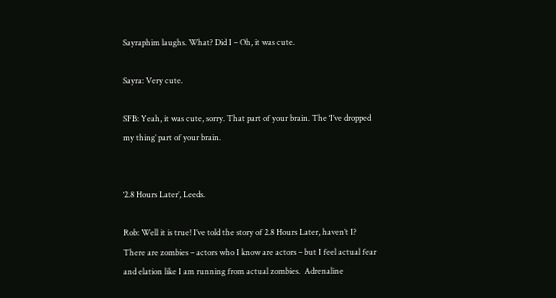Sayraphim laughs. What? Did I – Oh, it was cute.

Sayra: Very cute.

SFB: Yeah, it was cute, sorry. That part of your brain. The ‘I’ve dropped my thing’ part of your brain.


‘2.8 Hours Later’, Leeds.

Rob: Well it is true! I’ve told the story of 2.8 Hours Later, haven’t I? There are zombies – actors who I know are actors – but I feel actual fear and elation like I am running from actual zombies.  Adrenaline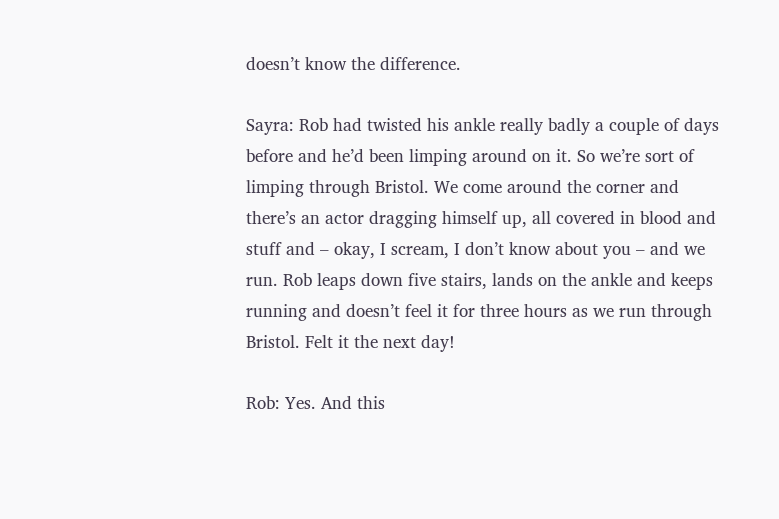doesn’t know the difference.

Sayra: Rob had twisted his ankle really badly a couple of days before and he’d been limping around on it. So we’re sort of limping through Bristol. We come around the corner and there’s an actor dragging himself up, all covered in blood and stuff and – okay, I scream, I don’t know about you – and we run. Rob leaps down five stairs, lands on the ankle and keeps running and doesn’t feel it for three hours as we run through Bristol. Felt it the next day!

Rob: Yes. And this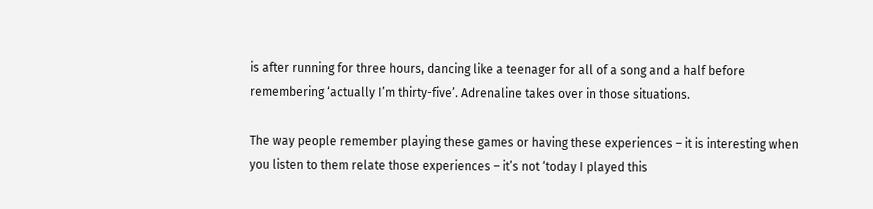is after running for three hours, dancing like a teenager for all of a song and a half before remembering ‘actually I’m thirty-five’. Adrenaline takes over in those situations.

The way people remember playing these games or having these experiences – it is interesting when you listen to them relate those experiences – it’s not ‘today I played this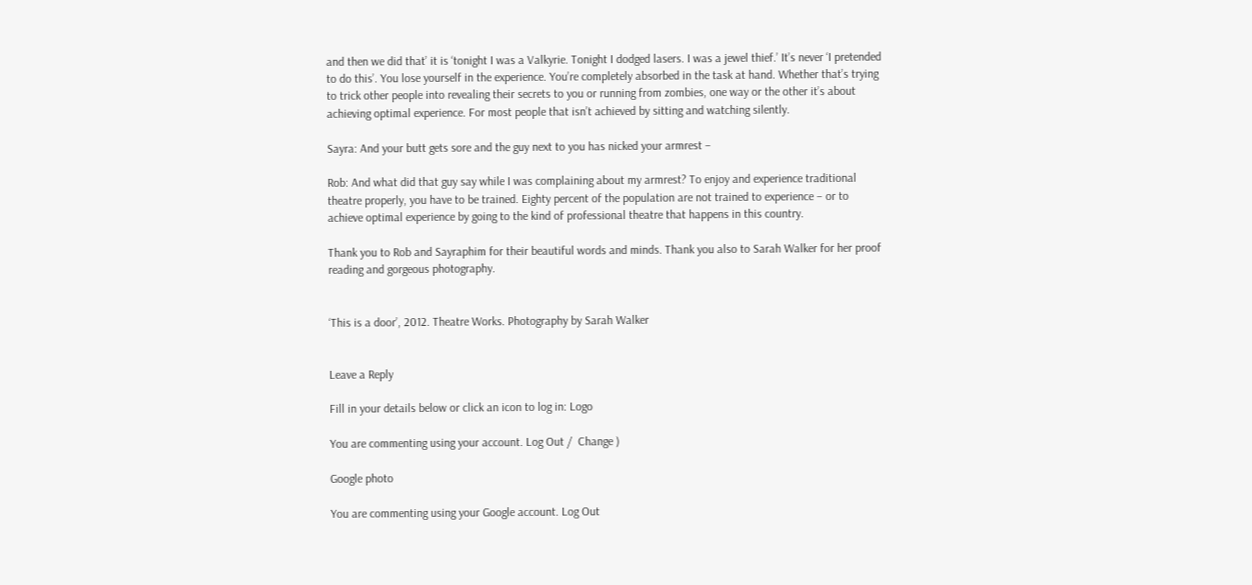and then we did that’ it is ‘tonight I was a Valkyrie. Tonight I dodged lasers. I was a jewel thief.’ It’s never ‘I pretended to do this’. You lose yourself in the experience. You’re completely absorbed in the task at hand. Whether that’s trying to trick other people into revealing their secrets to you or running from zombies, one way or the other it’s about achieving optimal experience. For most people that isn’t achieved by sitting and watching silently.

Sayra: And your butt gets sore and the guy next to you has nicked your armrest –

Rob: And what did that guy say while I was complaining about my armrest? To enjoy and experience traditional theatre properly, you have to be trained. Eighty percent of the population are not trained to experience – or to achieve optimal experience by going to the kind of professional theatre that happens in this country.

Thank you to Rob and Sayraphim for their beautiful words and minds. Thank you also to Sarah Walker for her proof reading and gorgeous photography.


‘This is a door’, 2012. Theatre Works. Photography by Sarah Walker


Leave a Reply

Fill in your details below or click an icon to log in: Logo

You are commenting using your account. Log Out /  Change )

Google photo

You are commenting using your Google account. Log Out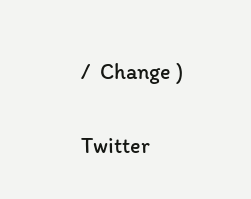/  Change )

Twitter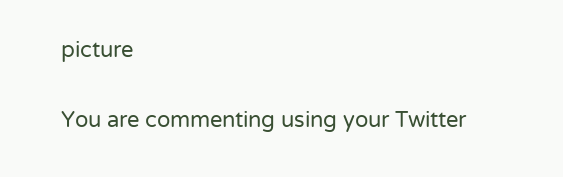picture

You are commenting using your Twitter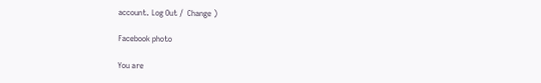account. Log Out /  Change )

Facebook photo

You are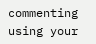commenting using your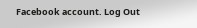Facebook account. Log Out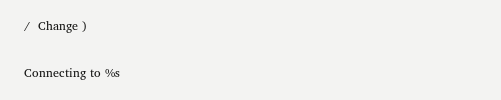/  Change )

Connecting to %s